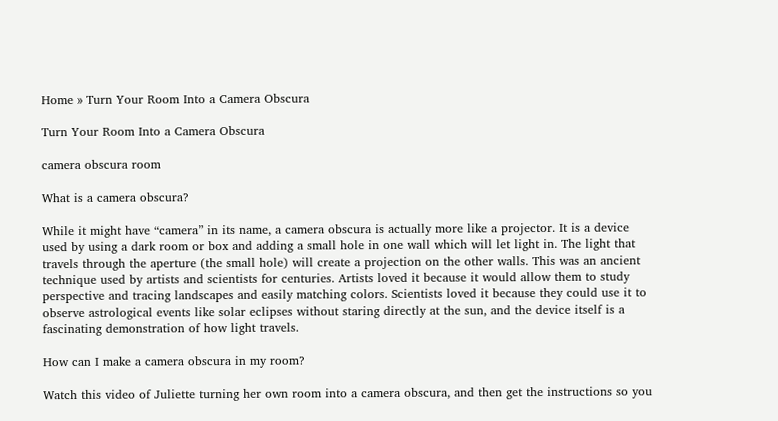Home » Turn Your Room Into a Camera Obscura

Turn Your Room Into a Camera Obscura

camera obscura room

What is a camera obscura?

While it might have “camera” in its name, a camera obscura is actually more like a projector. It is a device used by using a dark room or box and adding a small hole in one wall which will let light in. The light that travels through the aperture (the small hole) will create a projection on the other walls. This was an ancient technique used by artists and scientists for centuries. Artists loved it because it would allow them to study perspective and tracing landscapes and easily matching colors. Scientists loved it because they could use it to observe astrological events like solar eclipses without staring directly at the sun, and the device itself is a fascinating demonstration of how light travels.

How can I make a camera obscura in my room?

Watch this video of Juliette turning her own room into a camera obscura, and then get the instructions so you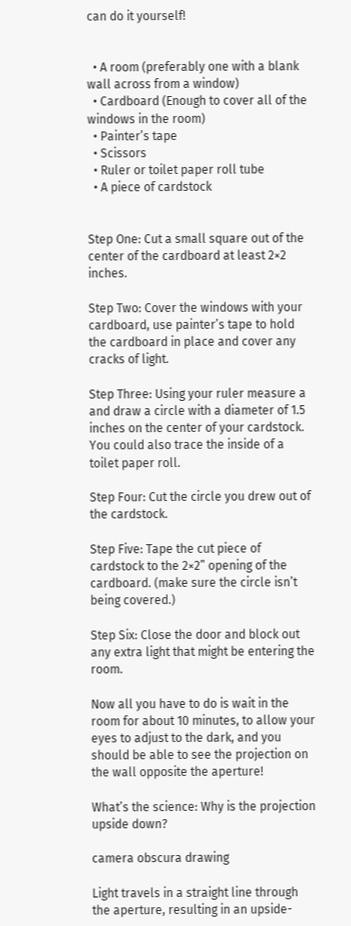can do it yourself!


  • A room (preferably one with a blank wall across from a window)
  • Cardboard (Enough to cover all of the windows in the room)
  • Painter’s tape
  • Scissors
  • Ruler or toilet paper roll tube
  • A piece of cardstock


Step One: Cut a small square out of the center of the cardboard at least 2×2 inches.

Step Two: Cover the windows with your cardboard, use painter’s tape to hold the cardboard in place and cover any cracks of light.

Step Three: Using your ruler measure a and draw a circle with a diameter of 1.5 inches on the center of your cardstock. You could also trace the inside of a toilet paper roll.

Step Four: Cut the circle you drew out of the cardstock.

Step Five: Tape the cut piece of cardstock to the 2×2” opening of the cardboard. (make sure the circle isn’t being covered.)

Step Six: Close the door and block out any extra light that might be entering the room.

Now all you have to do is wait in the room for about 10 minutes, to allow your eyes to adjust to the dark, and you should be able to see the projection on the wall opposite the aperture!

What’s the science: Why is the projection upside down?

camera obscura drawing

Light travels in a straight line through the aperture, resulting in an upside-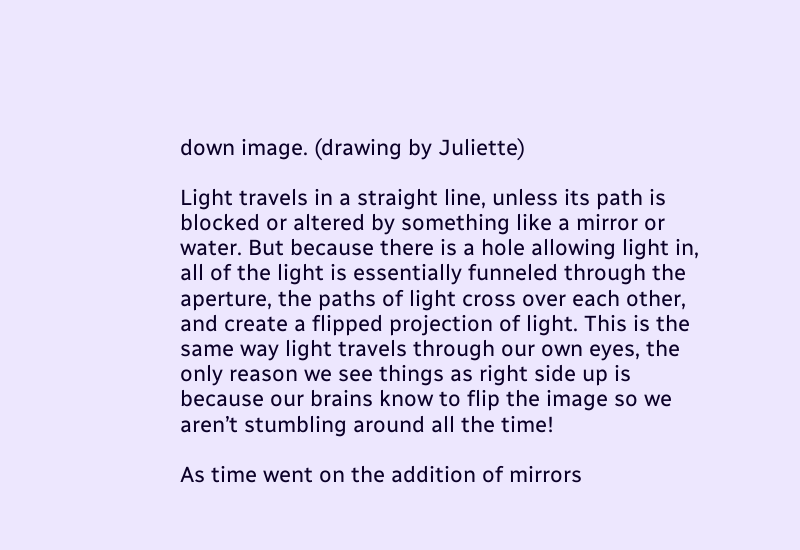down image. (drawing by Juliette)

Light travels in a straight line, unless its path is blocked or altered by something like a mirror or water. But because there is a hole allowing light in, all of the light is essentially funneled through the aperture, the paths of light cross over each other, and create a flipped projection of light. This is the same way light travels through our own eyes, the only reason we see things as right side up is because our brains know to flip the image so we aren’t stumbling around all the time!

As time went on the addition of mirrors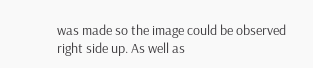was made so the image could be observed right side up. As well as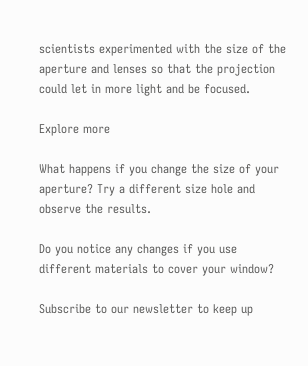scientists experimented with the size of the aperture and lenses so that the projection could let in more light and be focused.

Explore more

What happens if you change the size of your aperture? Try a different size hole and observe the results.

Do you notice any changes if you use different materials to cover your window?

Subscribe to our newsletter to keep up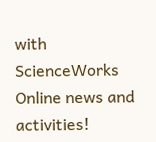with ScienceWorks Online news and activities!